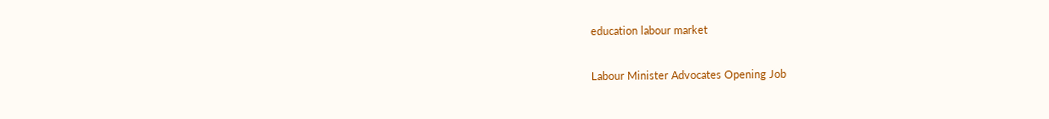education labour market

Labour Minister Advocates Opening Job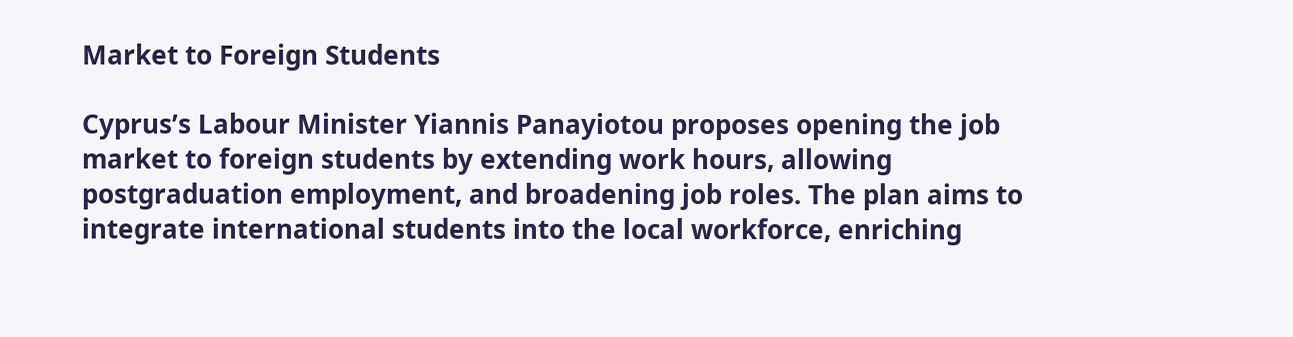Market to Foreign Students

Cyprus’s Labour Minister Yiannis Panayiotou proposes opening the job market to foreign students by extending work hours, allowing postgraduation employment, and broadening job roles. The plan aims to integrate international students into the local workforce, enriching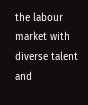the labour market with diverse talent and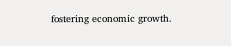fostering economic growth.